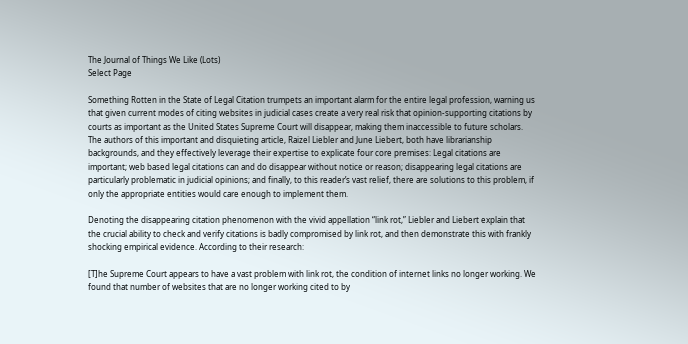The Journal of Things We Like (Lots)
Select Page

Something Rotten in the State of Legal Citation trumpets an important alarm for the entire legal profession, warning us that given current modes of citing websites in judicial cases create a very real risk that opinion-supporting citations by courts as important as the United States Supreme Court will disappear, making them inaccessible to future scholars. The authors of this important and disquieting article, Raizel Liebler and June Liebert, both have librarianship backgrounds, and they effectively leverage their expertise to explicate four core premises: Legal citations are important; web based legal citations can and do disappear without notice or reason; disappearing legal citations are particularly problematic in judicial opinions; and finally, to this reader’s vast relief, there are solutions to this problem, if only the appropriate entities would care enough to implement them.

Denoting the disappearing citation phenomenon with the vivid appellation “link rot,” Liebler and Liebert explain that the crucial ability to check and verify citations is badly compromised by link rot, and then demonstrate this with frankly shocking empirical evidence. According to their research:

[T]he Supreme Court appears to have a vast problem with link rot, the condition of internet links no longer working. We found that number of websites that are no longer working cited to by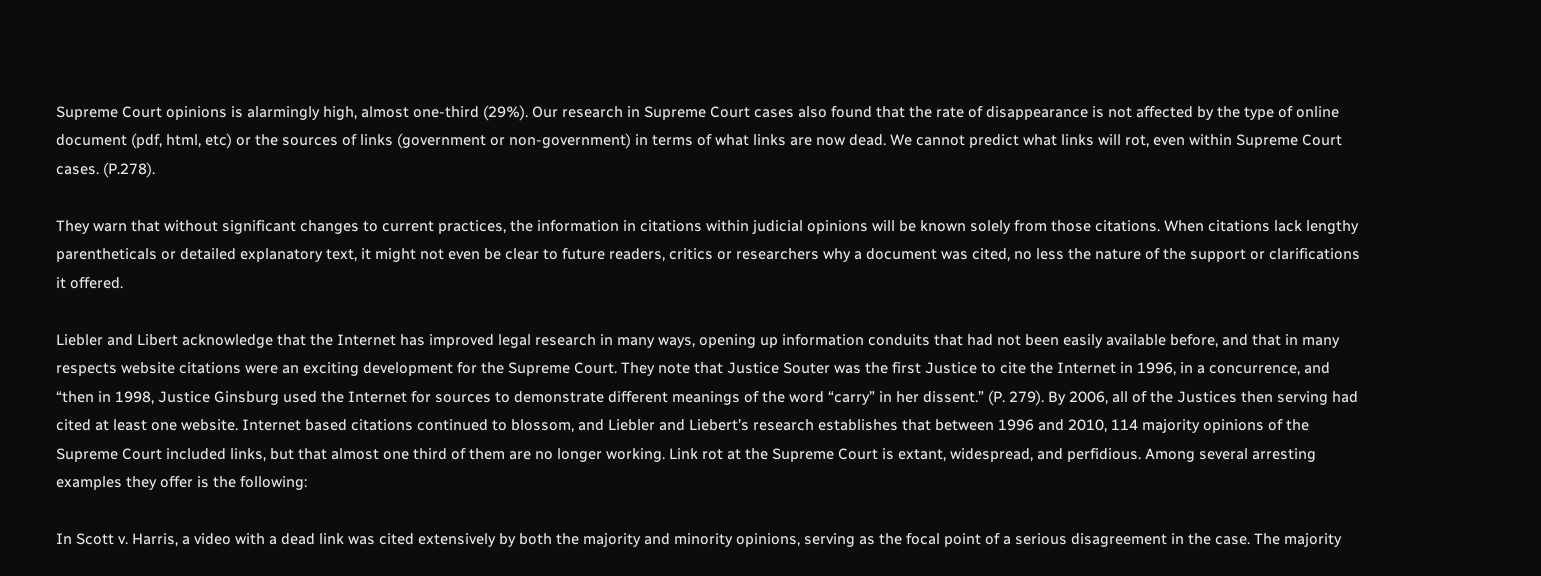Supreme Court opinions is alarmingly high, almost one-third (29%). Our research in Supreme Court cases also found that the rate of disappearance is not affected by the type of online document (pdf, html, etc) or the sources of links (government or non-government) in terms of what links are now dead. We cannot predict what links will rot, even within Supreme Court cases. (P.278).

They warn that without significant changes to current practices, the information in citations within judicial opinions will be known solely from those citations. When citations lack lengthy parentheticals or detailed explanatory text, it might not even be clear to future readers, critics or researchers why a document was cited, no less the nature of the support or clarifications it offered.

Liebler and Libert acknowledge that the Internet has improved legal research in many ways, opening up information conduits that had not been easily available before, and that in many respects website citations were an exciting development for the Supreme Court. They note that Justice Souter was the first Justice to cite the Internet in 1996, in a concurrence, and “then in 1998, Justice Ginsburg used the Internet for sources to demonstrate different meanings of the word “carry” in her dissent.” (P. 279). By 2006, all of the Justices then serving had cited at least one website. Internet based citations continued to blossom, and Liebler and Liebert’s research establishes that between 1996 and 2010, 114 majority opinions of the Supreme Court included links, but that almost one third of them are no longer working. Link rot at the Supreme Court is extant, widespread, and perfidious. Among several arresting examples they offer is the following:

In Scott v. Harris, a video with a dead link was cited extensively by both the majority and minority opinions, serving as the focal point of a serious disagreement in the case. The majority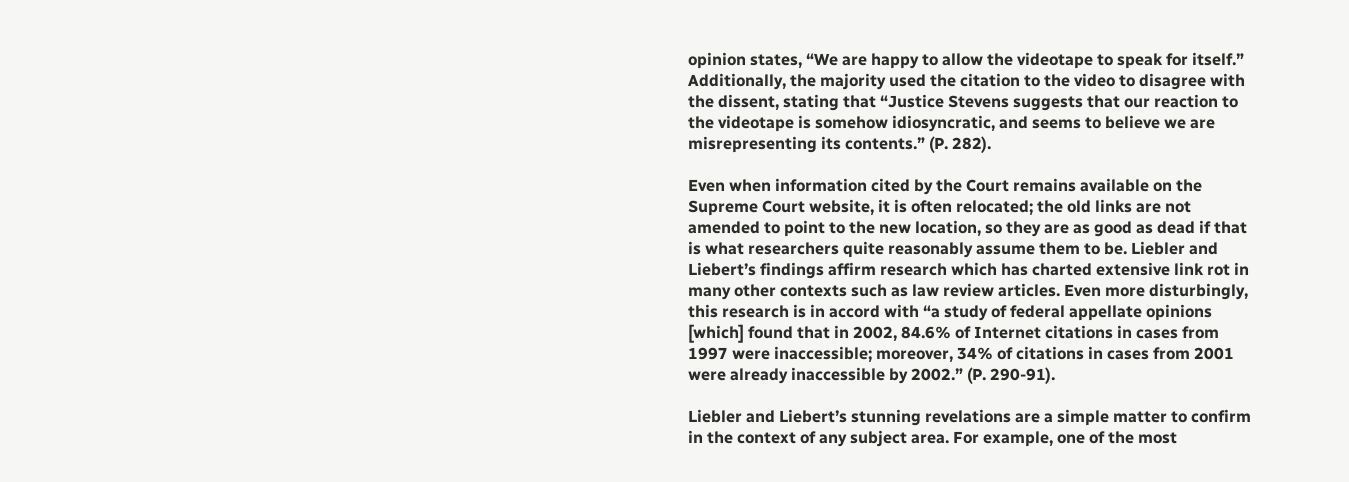opinion states, “We are happy to allow the videotape to speak for itself.” Additionally, the majority used the citation to the video to disagree with the dissent, stating that “Justice Stevens suggests that our reaction to the videotape is somehow idiosyncratic, and seems to believe we are misrepresenting its contents.” (P. 282).

Even when information cited by the Court remains available on the Supreme Court website, it is often relocated; the old links are not amended to point to the new location, so they are as good as dead if that is what researchers quite reasonably assume them to be. Liebler and Liebert’s findings affirm research which has charted extensive link rot in many other contexts such as law review articles. Even more disturbingly, this research is in accord with “a study of federal appellate opinions [which] found that in 2002, 84.6% of Internet citations in cases from 1997 were inaccessible; moreover, 34% of citations in cases from 2001 were already inaccessible by 2002.” (P. 290-91).

Liebler and Liebert’s stunning revelations are a simple matter to confirm in the context of any subject area. For example, one of the most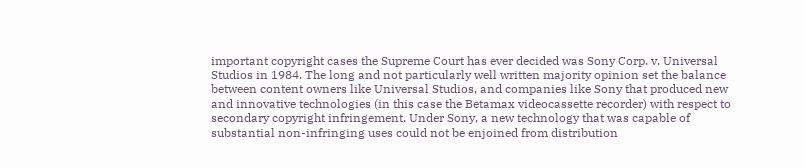important copyright cases the Supreme Court has ever decided was Sony Corp. v. Universal Studios in 1984. The long and not particularly well written majority opinion set the balance between content owners like Universal Studios, and companies like Sony that produced new and innovative technologies (in this case the Betamax videocassette recorder) with respect to secondary copyright infringement. Under Sony, a new technology that was capable of substantial non-infringing uses could not be enjoined from distribution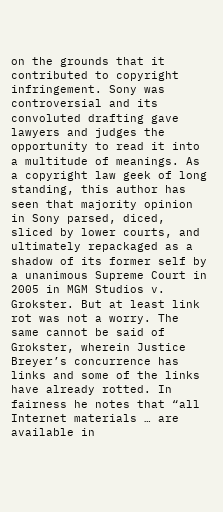on the grounds that it contributed to copyright infringement. Sony was controversial and its convoluted drafting gave lawyers and judges the opportunity to read it into a multitude of meanings. As a copyright law geek of long standing, this author has seen that majority opinion in Sony parsed, diced, sliced by lower courts, and ultimately repackaged as a shadow of its former self by a unanimous Supreme Court in 2005 in MGM Studios v. Grokster. But at least link rot was not a worry. The same cannot be said of Grokster, wherein Justice Breyer’s concurrence has links and some of the links have already rotted. In fairness he notes that “all Internet materials … are available in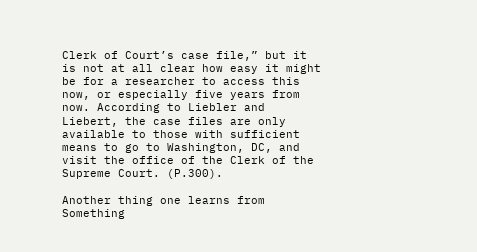Clerk of Court’s case file,” but it is not at all clear how easy it might be for a researcher to access this now, or especially five years from now. According to Liebler and Liebert, the case files are only available to those with sufficient means to go to Washington, DC, and visit the office of the Clerk of the Supreme Court. (P.300).

Another thing one learns from Something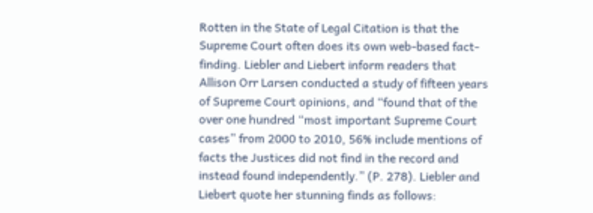Rotten in the State of Legal Citation is that the Supreme Court often does its own web-based fact-finding. Liebler and Liebert inform readers that Allison Orr Larsen conducted a study of fifteen years of Supreme Court opinions, and “found that of the over one hundred “most important Supreme Court cases” from 2000 to 2010, 56% include mentions of facts the Justices did not find in the record and instead found independently.” (P. 278). Liebler and Liebert quote her stunning finds as follows: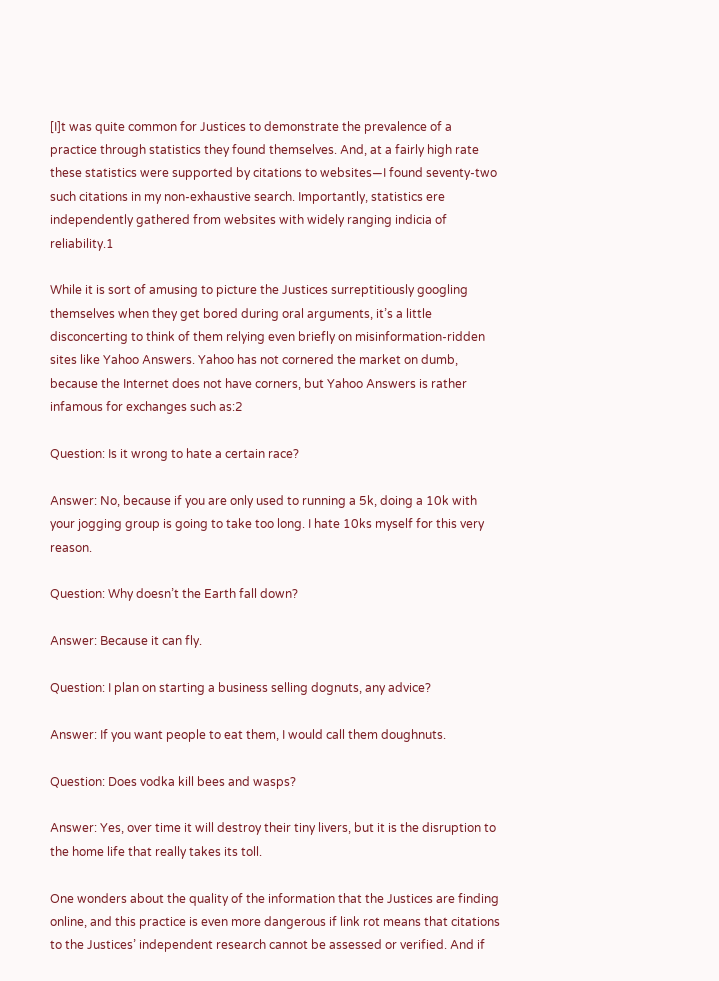[I]t was quite common for Justices to demonstrate the prevalence of a practice through statistics they found themselves. And, at a fairly high rate these statistics were supported by citations to websites—I found seventy-two such citations in my non-exhaustive search. Importantly, statistics ere independently gathered from websites with widely ranging indicia of reliability.1

While it is sort of amusing to picture the Justices surreptitiously googling themselves when they get bored during oral arguments, it’s a little disconcerting to think of them relying even briefly on misinformation-ridden sites like Yahoo Answers. Yahoo has not cornered the market on dumb, because the Internet does not have corners, but Yahoo Answers is rather infamous for exchanges such as:2

Question: Is it wrong to hate a certain race?

Answer: No, because if you are only used to running a 5k, doing a 10k with your jogging group is going to take too long. I hate 10ks myself for this very reason.

Question: Why doesn’t the Earth fall down?

Answer: Because it can fly.

Question: I plan on starting a business selling dognuts, any advice?

Answer: If you want people to eat them, I would call them doughnuts.

Question: Does vodka kill bees and wasps?

Answer: Yes, over time it will destroy their tiny livers, but it is the disruption to the home life that really takes its toll.

One wonders about the quality of the information that the Justices are finding online, and this practice is even more dangerous if link rot means that citations to the Justices’ independent research cannot be assessed or verified. And if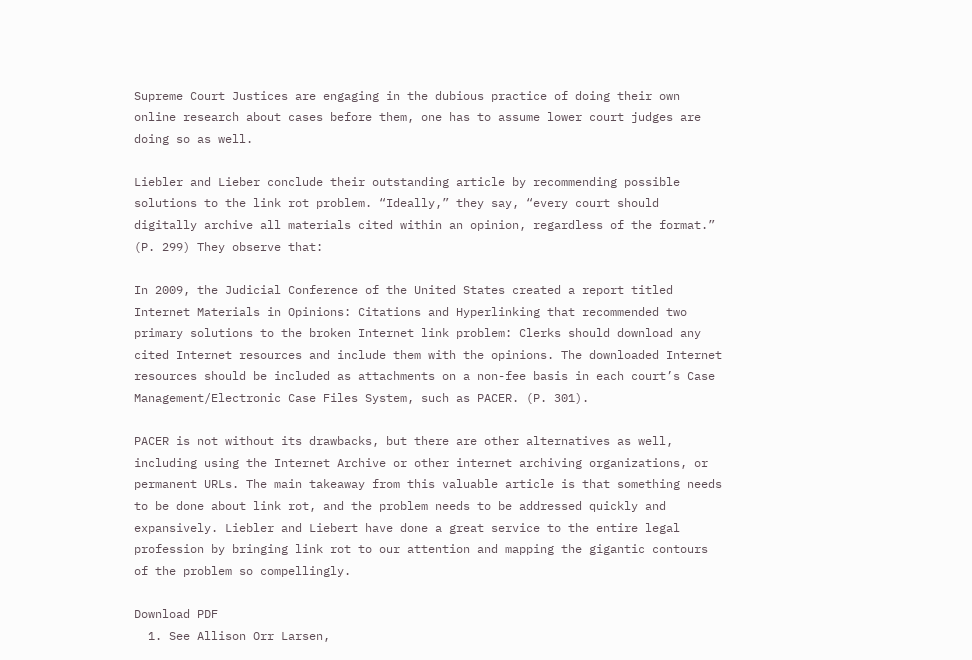Supreme Court Justices are engaging in the dubious practice of doing their own online research about cases before them, one has to assume lower court judges are doing so as well.

Liebler and Lieber conclude their outstanding article by recommending possible solutions to the link rot problem. “Ideally,” they say, “every court should digitally archive all materials cited within an opinion, regardless of the format.” (P. 299) They observe that:

In 2009, the Judicial Conference of the United States created a report titled Internet Materials in Opinions: Citations and Hyperlinking that recommended two primary solutions to the broken Internet link problem: Clerks should download any cited Internet resources and include them with the opinions. The downloaded Internet resources should be included as attachments on a non-fee basis in each court’s Case Management/Electronic Case Files System, such as PACER. (P. 301).

PACER is not without its drawbacks, but there are other alternatives as well, including using the Internet Archive or other internet archiving organizations, or permanent URLs. The main takeaway from this valuable article is that something needs to be done about link rot, and the problem needs to be addressed quickly and expansively. Liebler and Liebert have done a great service to the entire legal profession by bringing link rot to our attention and mapping the gigantic contours of the problem so compellingly.

Download PDF
  1. See Allison Orr Larsen,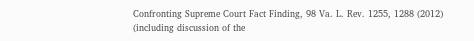Confronting Supreme Court Fact Finding, 98 Va. L. Rev. 1255, 1288 (2012) (including discussion of the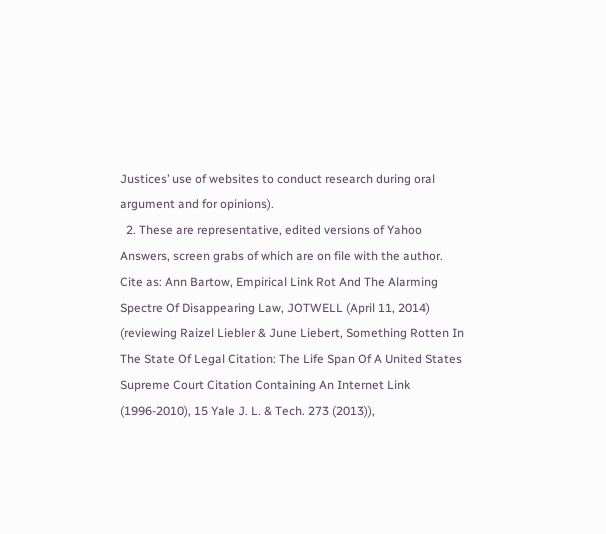Justices’ use of websites to conduct research during oral argument and for opinions).
  2. These are representative, edited versions of Yahoo Answers, screen grabs of which are on file with the author.
Cite as: Ann Bartow, Empirical Link Rot And The Alarming Spectre Of Disappearing Law, JOTWELL (April 11, 2014) (reviewing Raizel Liebler & June Liebert, Something Rotten In The State Of Legal Citation: The Life Span Of A United States Supreme Court Citation Containing An Internet Link (1996-2010), 15 Yale J. L. & Tech. 273 (2013)),